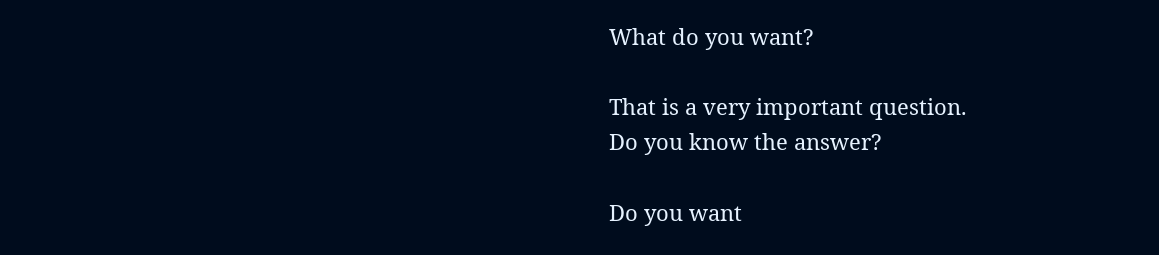What do you want?

That is a very important question.
Do you know the answer?

Do you want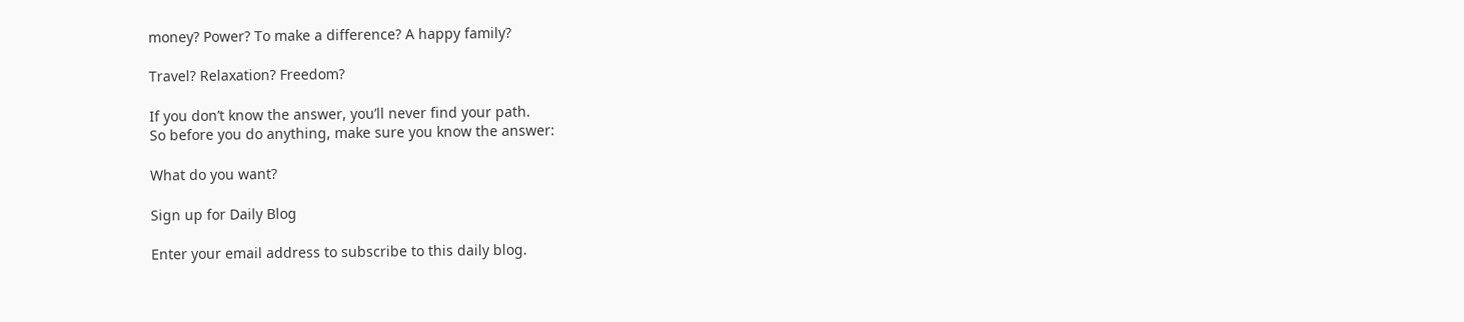money? Power? To make a difference? A happy family?

Travel? Relaxation? Freedom?

If you don’t know the answer, you’ll never find your path.
So before you do anything, make sure you know the answer:

What do you want?

Sign up for Daily Blog

Enter your email address to subscribe to this daily blog.